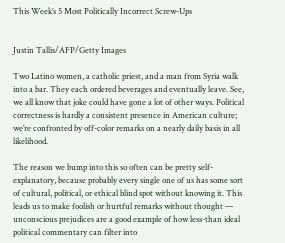This Week’s 5 Most Politically Incorrect Screw-Ups


Justin Tallis/AFP/Getty Images

Two Latino women, a catholic priest, and a man from Syria walk into a bar. They each ordered beverages and eventually leave. See, we all know that joke could have gone a lot of other ways. Political correctness is hardly a consistent presence in American culture; we’re confronted by off-color remarks on a nearly daily basis in all likelihood.

The reason we bump into this so often can be pretty self-explanatory, because probably every single one of us has some sort of cultural, political, or ethical blind spot without knowing it. This leads us to make foolish or hurtful remarks without thought — unconscious prejudices are a good example of how less-than ideal political commentary can filter into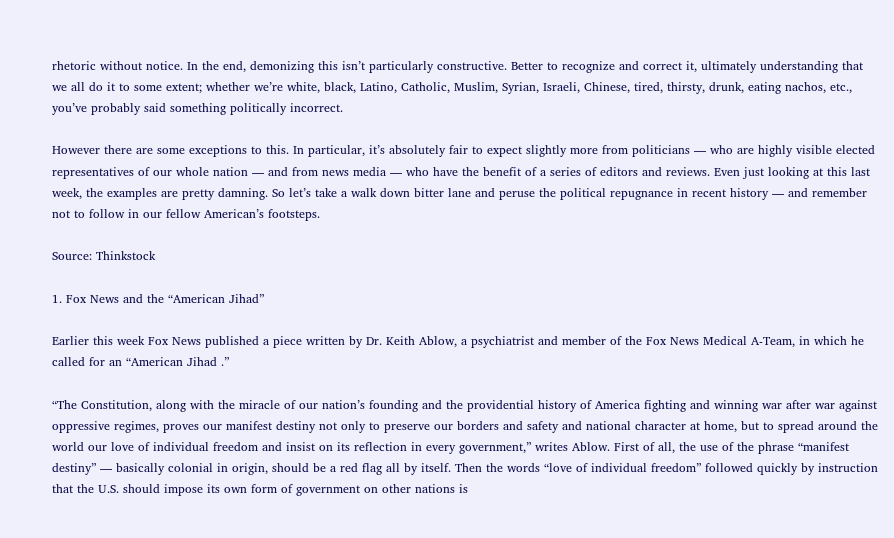rhetoric without notice. In the end, demonizing this isn’t particularly constructive. Better to recognize and correct it, ultimately understanding that we all do it to some extent; whether we’re white, black, Latino, Catholic, Muslim, Syrian, Israeli, Chinese, tired, thirsty, drunk, eating nachos, etc., you’ve probably said something politically incorrect.

However there are some exceptions to this. In particular, it’s absolutely fair to expect slightly more from politicians — who are highly visible elected representatives of our whole nation — and from news media — who have the benefit of a series of editors and reviews. Even just looking at this last week, the examples are pretty damning. So let’s take a walk down bitter lane and peruse the political repugnance in recent history — and remember not to follow in our fellow American’s footsteps.

Source: Thinkstock

1. Fox News and the “American Jihad”

Earlier this week Fox News published a piece written by Dr. Keith Ablow, a psychiatrist and member of the Fox News Medical A-Team, in which he called for an “American Jihad .”

“The Constitution, along with the miracle of our nation’s founding and the providential history of America fighting and winning war after war against oppressive regimes, proves our manifest destiny not only to preserve our borders and safety and national character at home, but to spread around the world our love of individual freedom and insist on its reflection in every government,” writes Ablow. First of all, the use of the phrase “manifest destiny” — basically colonial in origin, should be a red flag all by itself. Then the words “love of individual freedom” followed quickly by instruction that the U.S. should impose its own form of government on other nations is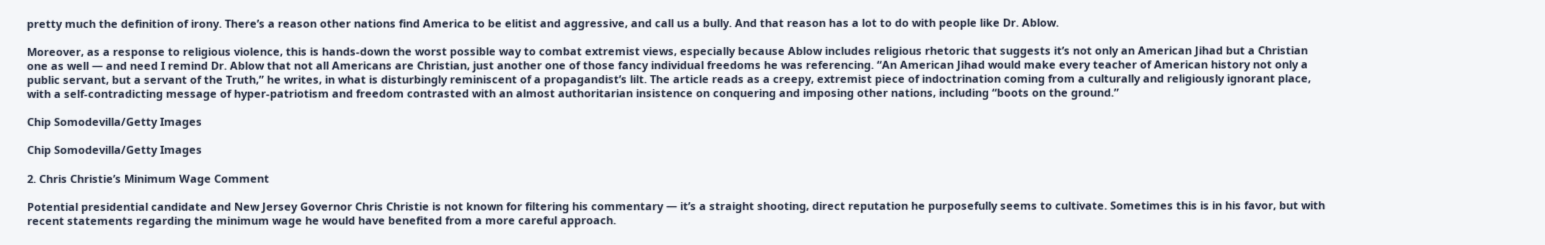pretty much the definition of irony. There’s a reason other nations find America to be elitist and aggressive, and call us a bully. And that reason has a lot to do with people like Dr. Ablow.

Moreover, as a response to religious violence, this is hands-down the worst possible way to combat extremist views, especially because Ablow includes religious rhetoric that suggests it’s not only an American Jihad but a Christian one as well — and need I remind Dr. Ablow that not all Americans are Christian, just another one of those fancy individual freedoms he was referencing. “An American Jihad would make every teacher of American history not only a public servant, but a servant of the Truth,” he writes, in what is disturbingly reminiscent of a propagandist’s lilt. The article reads as a creepy, extremist piece of indoctrination coming from a culturally and religiously ignorant place, with a self-contradicting message of hyper-patriotism and freedom contrasted with an almost authoritarian insistence on conquering and imposing other nations, including “boots on the ground.”

Chip Somodevilla/Getty Images

Chip Somodevilla/Getty Images

2. Chris Christie’s Minimum Wage Comment

Potential presidential candidate and New Jersey Governor Chris Christie is not known for filtering his commentary — it’s a straight shooting, direct reputation he purposefully seems to cultivate. Sometimes this is in his favor, but with recent statements regarding the minimum wage he would have benefited from a more careful approach.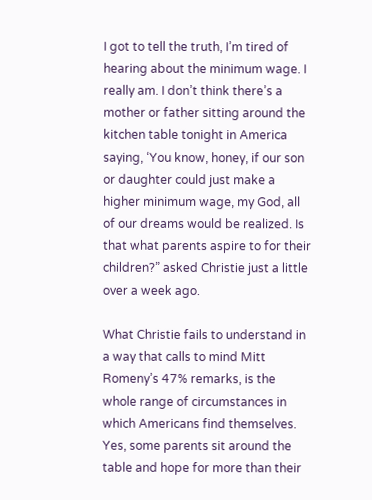I got to tell the truth, I’m tired of hearing about the minimum wage. I really am. I don’t think there’s a mother or father sitting around the kitchen table tonight in America saying, ‘You know, honey, if our son or daughter could just make a higher minimum wage, my God, all of our dreams would be realized. Is that what parents aspire to for their children?” asked Christie just a little over a week ago.

What Christie fails to understand in a way that calls to mind Mitt Romeny’s 47% remarks, is the whole range of circumstances in which Americans find themselves. Yes, some parents sit around the table and hope for more than their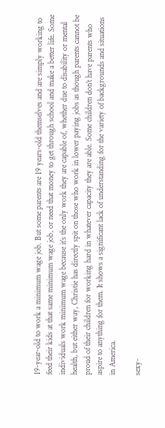19-year-old to work a minimum wage job. But some parents are 19 years-old themselves and are simply working to feed their kids at that same minimum wage job, or need that money to get through school and make a better life. Some individuals work minimum wage because it’s the only work they are capable of, whether due to disability or mental health, but either way, Christie has directly spit on those who work in lower paying jobs as though parents cannot be proud of their children for working hard in whatever capacity they are able. Some children don’t have parents who aspire to anything for them. It shows a significant lack of understanding for the variety of backgrounds and situations in America.

sexy-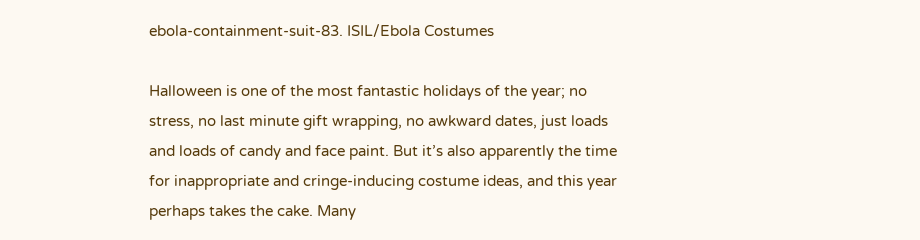ebola-containment-suit-83. ISIL/Ebola Costumes

Halloween is one of the most fantastic holidays of the year; no stress, no last minute gift wrapping, no awkward dates, just loads and loads of candy and face paint. But it’s also apparently the time for inappropriate and cringe-inducing costume ideas, and this year perhaps takes the cake. Many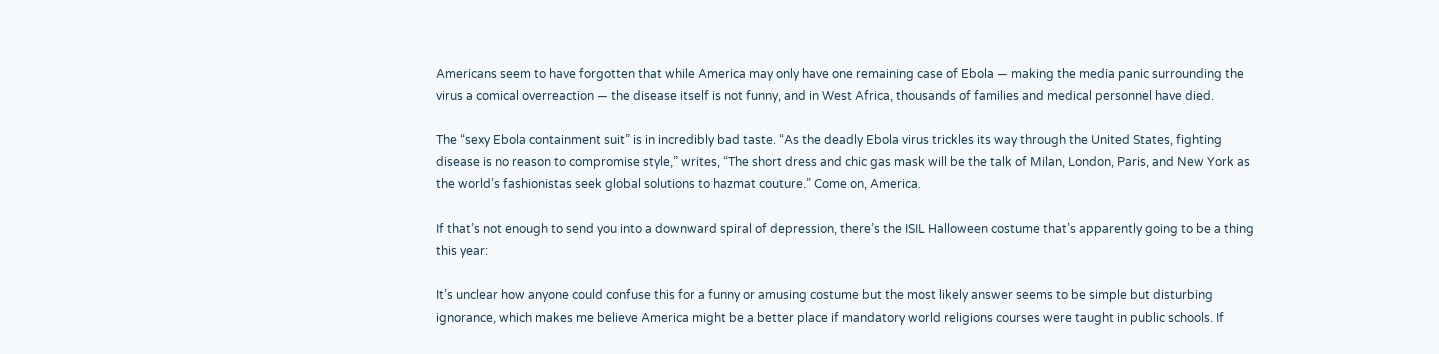Americans seem to have forgotten that while America may only have one remaining case of Ebola — making the media panic surrounding the virus a comical overreaction — the disease itself is not funny, and in West Africa, thousands of families and medical personnel have died.

The “sexy Ebola containment suit” is in incredibly bad taste. “As the deadly Ebola virus trickles its way through the United States, fighting disease is no reason to compromise style,” writes, “The short dress and chic gas mask will be the talk of Milan, London, Paris, and New York as the world’s fashionistas seek global solutions to hazmat couture.” Come on, America.

If that’s not enough to send you into a downward spiral of depression, there’s the ISIL Halloween costume that’s apparently going to be a thing this year:

It’s unclear how anyone could confuse this for a funny or amusing costume but the most likely answer seems to be simple but disturbing ignorance, which makes me believe America might be a better place if mandatory world religions courses were taught in public schools. If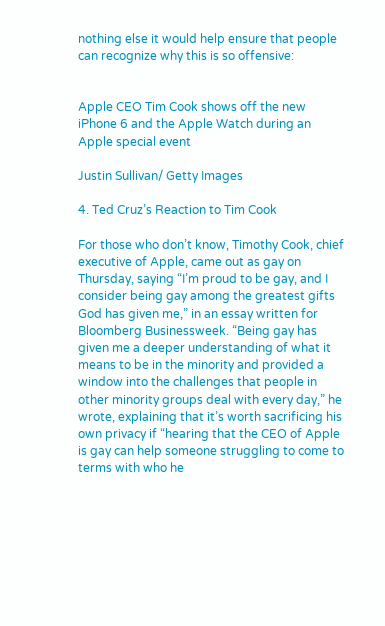nothing else it would help ensure that people can recognize why this is so offensive:


Apple CEO Tim Cook shows off the new iPhone 6 and the Apple Watch during an Apple special event

Justin Sullivan/ Getty Images

4. Ted Cruz’s Reaction to Tim Cook

For those who don’t know, Timothy Cook, chief executive of Apple, came out as gay on Thursday, saying “I’m proud to be gay, and I consider being gay among the greatest gifts God has given me,” in an essay written for Bloomberg Businessweek. “Being gay has given me a deeper understanding of what it means to be in the minority and provided a window into the challenges that people in other minority groups deal with every day,” he wrote, explaining that it’s worth sacrificing his own privacy if “hearing that the CEO of Apple is gay can help someone struggling to come to terms with who he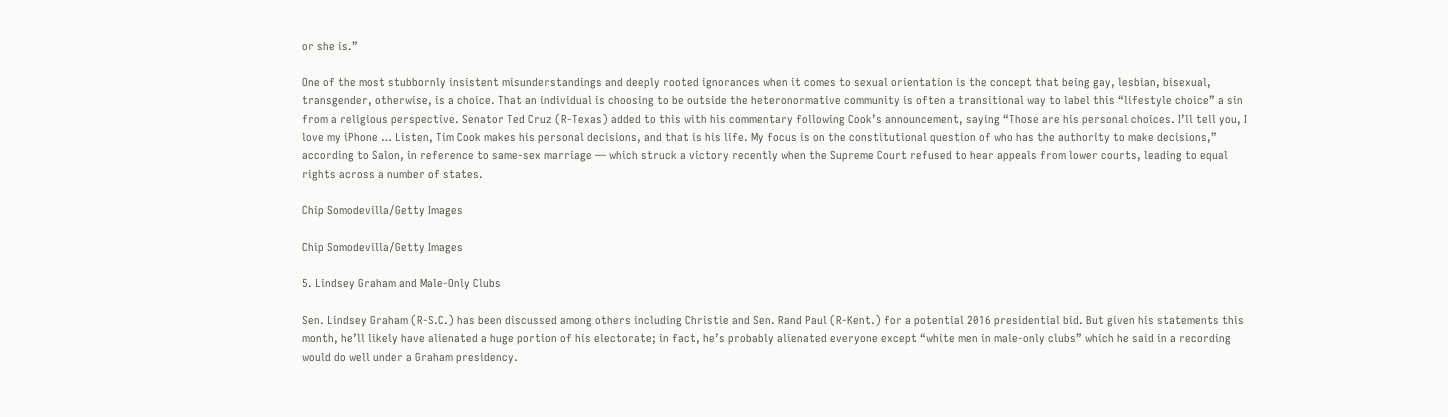or she is.”

One of the most stubbornly insistent misunderstandings and deeply rooted ignorances when it comes to sexual orientation is the concept that being gay, lesbian, bisexual, transgender, otherwise, is a choice. That an individual is choosing to be outside the heteronormative community is often a transitional way to label this “lifestyle choice” a sin from a religious perspective. Senator Ted Cruz (R-Texas) added to this with his commentary following Cook’s announcement, saying “Those are his personal choices. I’ll tell you, I love my iPhone … Listen, Tim Cook makes his personal decisions, and that is his life. My focus is on the constitutional question of who has the authority to make decisions,” according to Salon, in reference to same-sex marriage — which struck a victory recently when the Supreme Court refused to hear appeals from lower courts, leading to equal rights across a number of states.

Chip Somodevilla/Getty Images

Chip Somodevilla/Getty Images

5. Lindsey Graham and Male-Only Clubs

Sen. Lindsey Graham (R-S.C.) has been discussed among others including Christie and Sen. Rand Paul (R-Kent.) for a potential 2016 presidential bid. But given his statements this month, he’ll likely have alienated a huge portion of his electorate; in fact, he’s probably alienated everyone except “white men in male-only clubs” which he said in a recording would do well under a Graham presidency.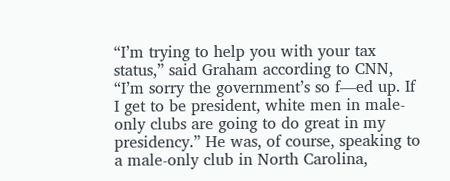“I’m trying to help you with your tax status,” said Graham according to CNN, “I’m sorry the government’s so f—ed up. If I get to be president, white men in male-only clubs are going to do great in my presidency.” He was, of course, speaking to a male-only club in North Carolina,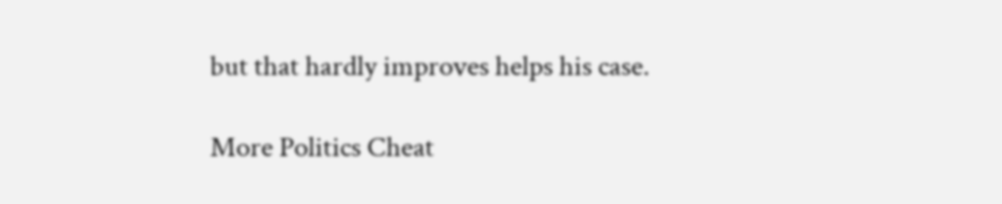but that hardly improves helps his case.

More Politics Cheat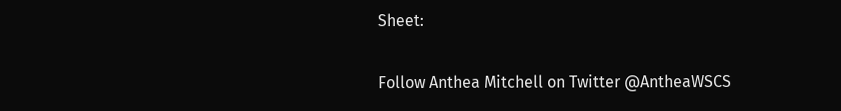Sheet:

Follow Anthea Mitchell on Twitter @AntheaWSCS